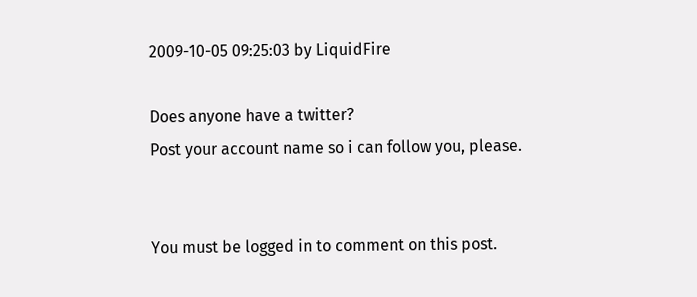2009-10-05 09:25:03 by LiquidFire

Does anyone have a twitter?
Post your account name so i can follow you, please.


You must be logged in to comment on this post.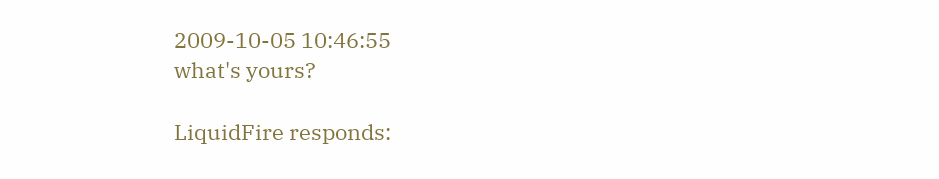2009-10-05 10:46:55
what's yours?

LiquidFire responds: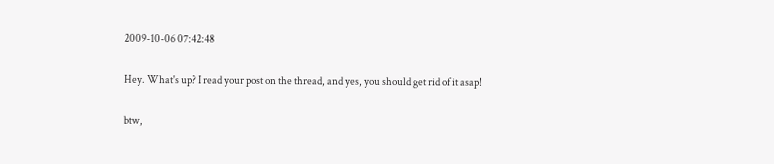2009-10-06 07:42:48

Hey. What's up? I read your post on the thread, and yes, you should get rid of it asap!

btw,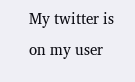My twitter is on my user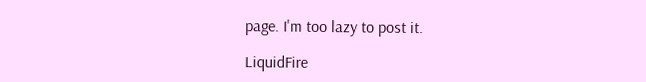page. I'm too lazy to post it.

LiquidFire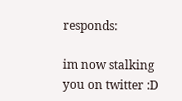responds:

im now stalking you on twitter :D